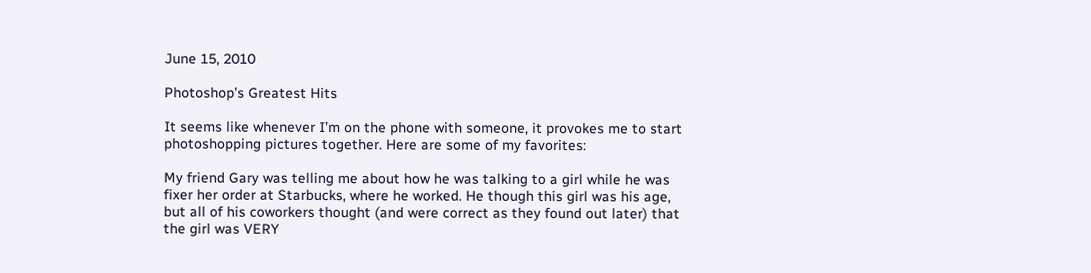June 15, 2010

Photoshop’s Greatest Hits

It seems like whenever I’m on the phone with someone, it provokes me to start photoshopping pictures together. Here are some of my favorites:

My friend Gary was telling me about how he was talking to a girl while he was fixer her order at Starbucks, where he worked. He though this girl was his age, but all of his coworkers thought (and were correct as they found out later) that the girl was VERY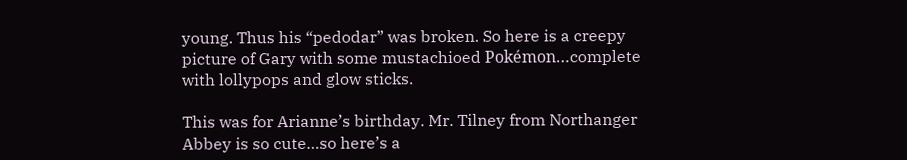young. Thus his “pedodar” was broken. So here is a creepy picture of Gary with some mustachioed Pokémon…complete with lollypops and glow sticks.

This was for Arianne’s birthday. Mr. Tilney from Northanger Abbey is so cute…so here’s a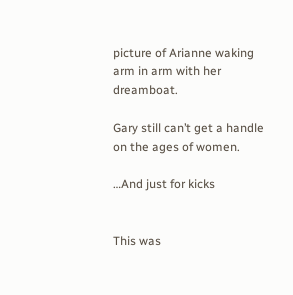picture of Arianne waking arm in arm with her dreamboat.

Gary still can’t get a handle on the ages of women.

…And just for kicks


This was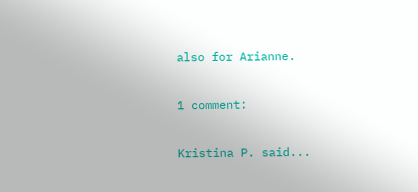also for Arianne.

1 comment:

Kristina P. said...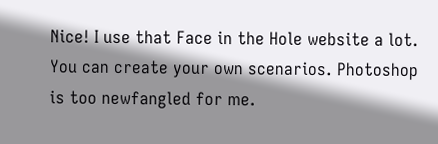Nice! I use that Face in the Hole website a lot. You can create your own scenarios. Photoshop is too newfangled for me.